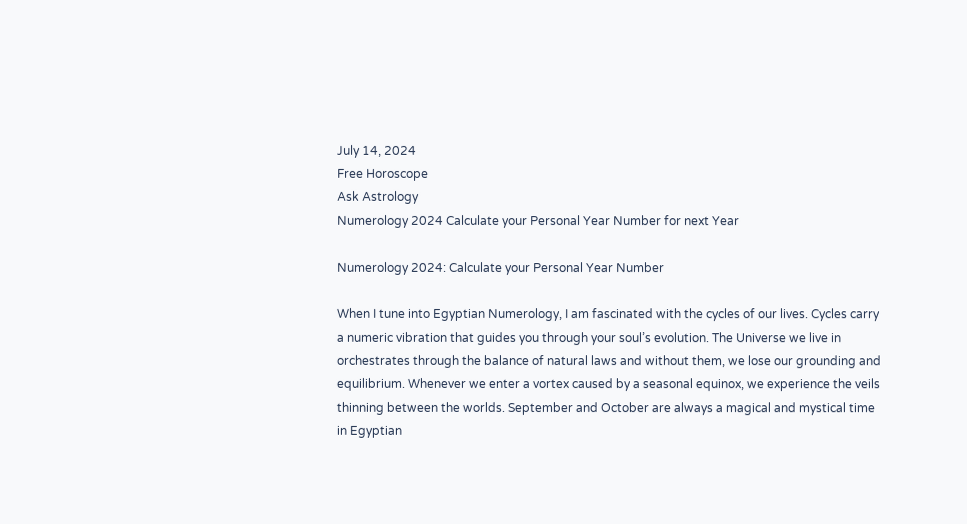July 14, 2024
Free Horoscope
Ask Astrology
Numerology 2024 Calculate your Personal Year Number for next Year

Numerology 2024: Calculate your Personal Year Number

When I tune into Egyptian Numerology, I am fascinated with the cycles of our lives. Cycles carry a numeric vibration that guides you through your soul’s evolution. The Universe we live in orchestrates through the balance of natural laws and without them, we lose our grounding and equilibrium. Whenever we enter a vortex caused by a seasonal equinox, we experience the veils thinning between the worlds. September and October are always a magical and mystical time in Egyptian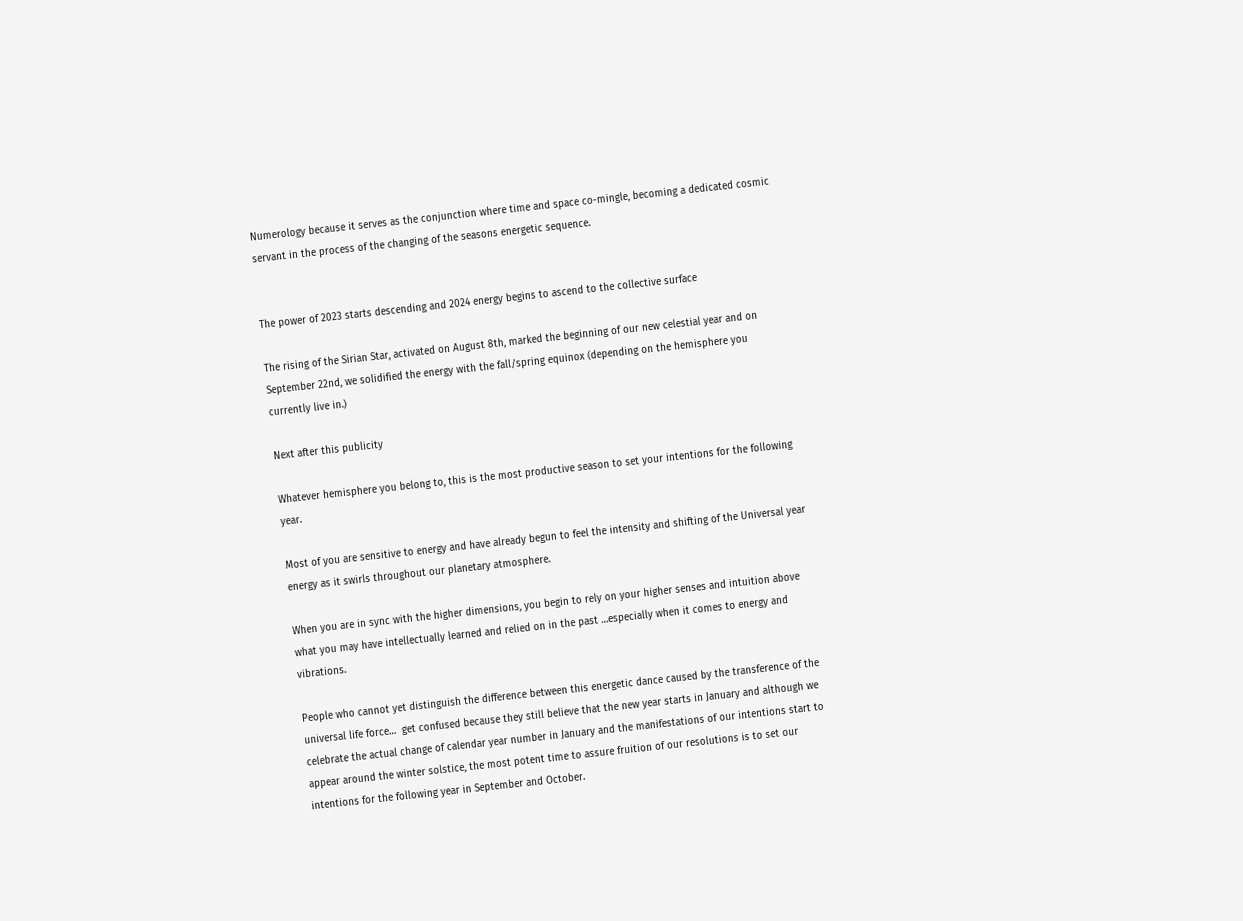Numerology because it serves as the conjunction where time and space co-mingle, becoming a dedicated cosmic servant in the process of the changing of the seasons energetic sequence.


The power of 2023 starts descending and 2024 energy begins to ascend to the collective surface

The rising of the Sirian Star, activated on August 8th, marked the beginning of our new celestial year and on September 22nd, we solidified the energy with the fall/spring equinox (depending on the hemisphere you currently live in.)

Next after this publicity

Whatever hemisphere you belong to, this is the most productive season to set your intentions for the following year.

Most of you are sensitive to energy and have already begun to feel the intensity and shifting of the Universal year energy as it swirls throughout our planetary atmosphere.

When you are in sync with the higher dimensions, you begin to rely on your higher senses and intuition above what you may have intellectually learned and relied on in the past …especially when it comes to energy and vibrations.

People who cannot yet distinguish the difference between this energetic dance caused by the transference of the universal life force…  get confused because they still believe that the new year starts in January and although we celebrate the actual change of calendar year number in January and the manifestations of our intentions start to appear around the winter solstice, the most potent time to assure fruition of our resolutions is to set our intentions for the following year in September and October.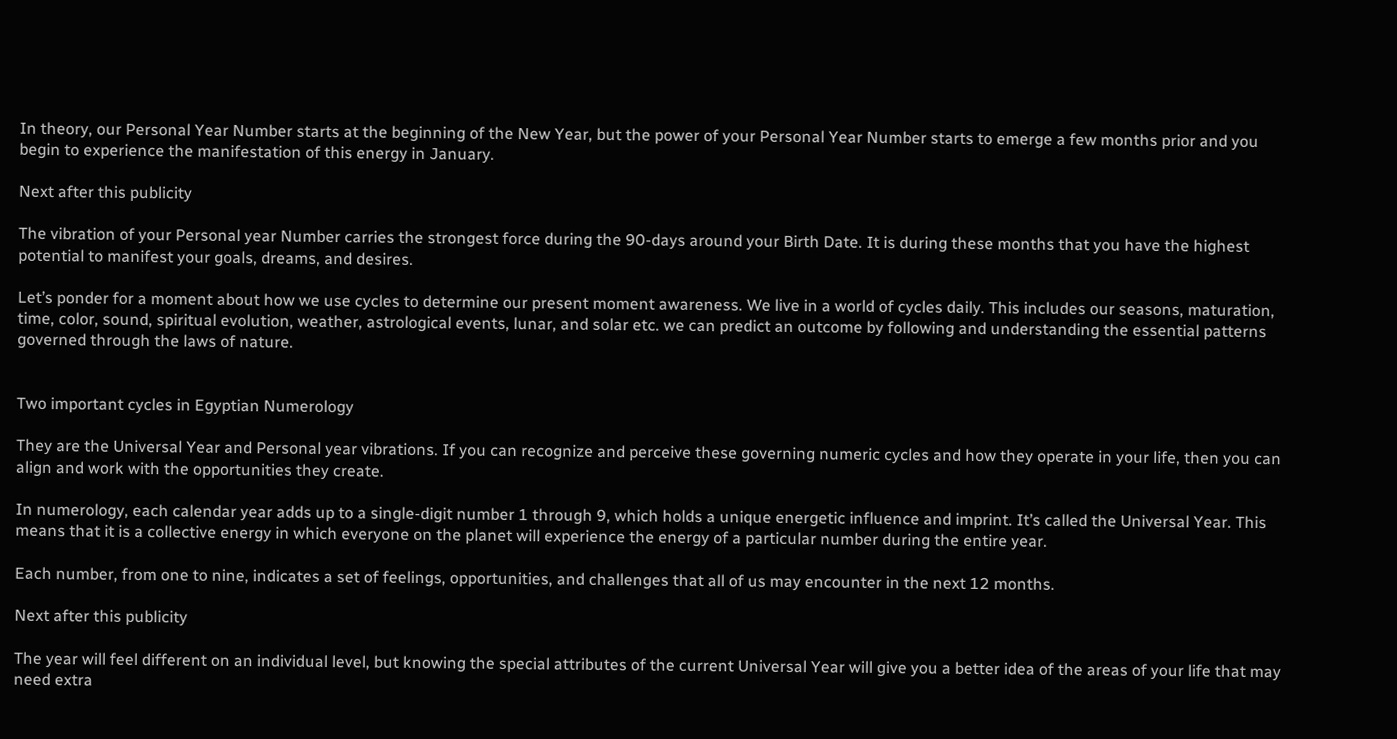In theory, our Personal Year Number starts at the beginning of the New Year, but the power of your Personal Year Number starts to emerge a few months prior and you begin to experience the manifestation of this energy in January.

Next after this publicity

The vibration of your Personal year Number carries the strongest force during the 90-days around your Birth Date. It is during these months that you have the highest potential to manifest your goals, dreams, and desires.

Let’s ponder for a moment about how we use cycles to determine our present moment awareness. We live in a world of cycles daily. This includes our seasons, maturation, time, color, sound, spiritual evolution, weather, astrological events, lunar, and solar etc. we can predict an outcome by following and understanding the essential patterns governed through the laws of nature.


Two important cycles in Egyptian Numerology

They are the Universal Year and Personal year vibrations. If you can recognize and perceive these governing numeric cycles and how they operate in your life, then you can align and work with the opportunities they create.

In numerology, each calendar year adds up to a single-digit number 1 through 9, which holds a unique energetic influence and imprint. It’s called the Universal Year. This means that it is a collective energy in which everyone on the planet will experience the energy of a particular number during the entire year.

Each number, from one to nine, indicates a set of feelings, opportunities, and challenges that all of us may encounter in the next 12 months.

Next after this publicity

The year will feel different on an individual level, but knowing the special attributes of the current Universal Year will give you a better idea of the areas of your life that may need extra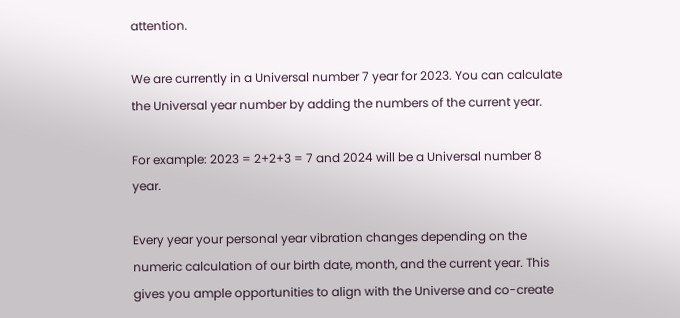attention.

We are currently in a Universal number 7 year for 2023. You can calculate the Universal year number by adding the numbers of the current year.

For example: 2023 = 2+2+3 = 7 and 2024 will be a Universal number 8 year.

Every year your personal year vibration changes depending on the numeric calculation of our birth date, month, and the current year. This gives you ample opportunities to align with the Universe and co-create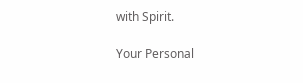with Spirit.

Your Personal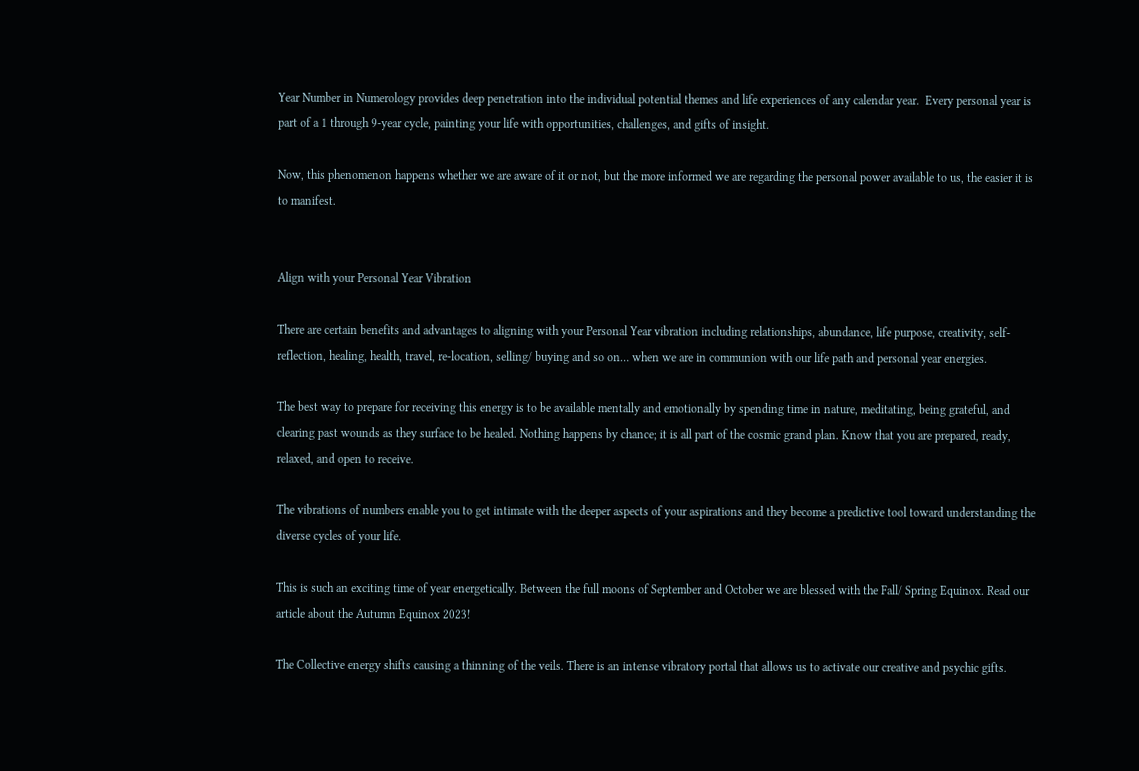Year Number in Numerology provides deep penetration into the individual potential themes and life experiences of any calendar year.  Every personal year is part of a 1 through 9-year cycle, painting your life with opportunities, challenges, and gifts of insight.

Now, this phenomenon happens whether we are aware of it or not, but the more informed we are regarding the personal power available to us, the easier it is to manifest.


Align with your Personal Year Vibration

There are certain benefits and advantages to aligning with your Personal Year vibration including relationships, abundance, life purpose, creativity, self-reflection, healing, health, travel, re-location, selling/ buying and so on… when we are in communion with our life path and personal year energies.

The best way to prepare for receiving this energy is to be available mentally and emotionally by spending time in nature, meditating, being grateful, and clearing past wounds as they surface to be healed. Nothing happens by chance; it is all part of the cosmic grand plan. Know that you are prepared, ready, relaxed, and open to receive.

The vibrations of numbers enable you to get intimate with the deeper aspects of your aspirations and they become a predictive tool toward understanding the diverse cycles of your life.

This is such an exciting time of year energetically. Between the full moons of September and October we are blessed with the Fall/ Spring Equinox. Read our article about the Autumn Equinox 2023!

The Collective energy shifts causing a thinning of the veils. There is an intense vibratory portal that allows us to activate our creative and psychic gifts.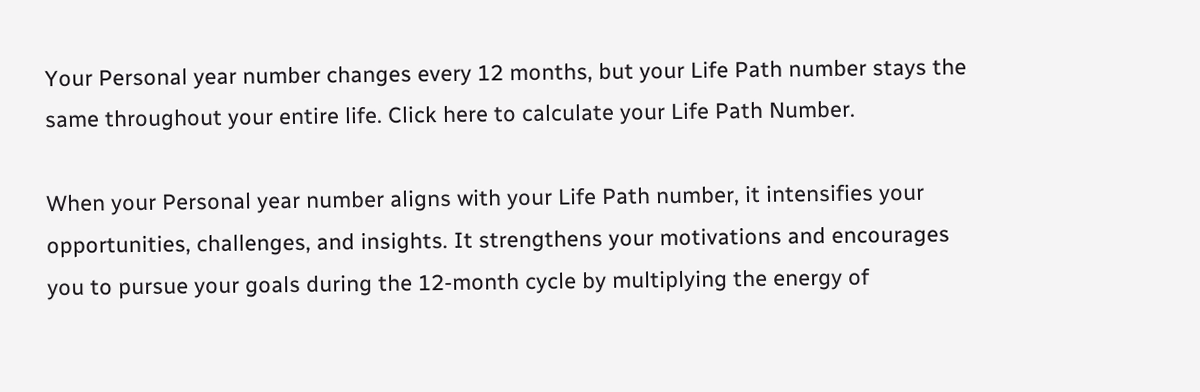Your Personal year number changes every 12 months, but your Life Path number stays the same throughout your entire life. Click here to calculate your Life Path Number.

When your Personal year number aligns with your Life Path number, it intensifies your opportunities, challenges, and insights. It strengthens your motivations and encourages you to pursue your goals during the 12-month cycle by multiplying the energy of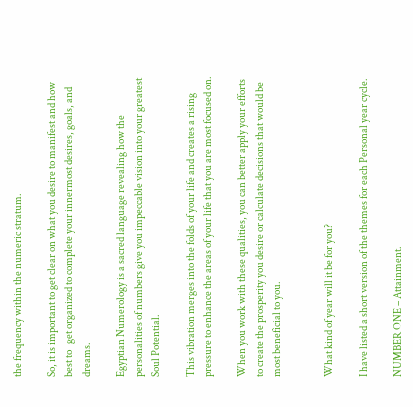the frequency within the numeric stratum.

So, it is important to get clear on what you desire to manifest and how best to   get organized to complete your innermost desires, goals, and dreams.

Egyptian Numerology is a sacred language revealing how the personalities of numbers give you impeccable vision into your greatest Soul Potential.

This vibration merges into the folds of your life and creates a rising pressure to enhance the areas of your life that you are most focused on.

When you work with these qualities, you can better apply your efforts to create the prosperity you desire or calculate decisions that would be most beneficial to you.


What kind of year will it be for you?

I have listed a short version of the themes for each Personal year cycle.

NUMBER ONE – Attainment.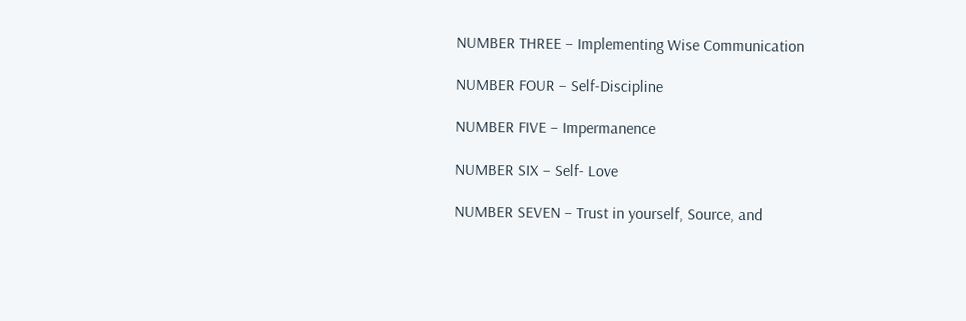NUMBER THREE – Implementing Wise Communication

NUMBER FOUR – Self-Discipline

NUMBER FIVE – Impermanence

NUMBER SIX – Self- Love

NUMBER SEVEN – Trust in yourself, Source, and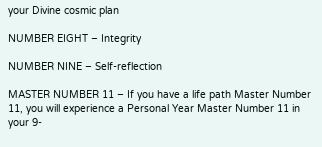your Divine cosmic plan

NUMBER EIGHT – Integrity

NUMBER NINE – Self-reflection

MASTER NUMBER 11 – If you have a life path Master Number 11, you will experience a Personal Year Master Number 11 in your 9-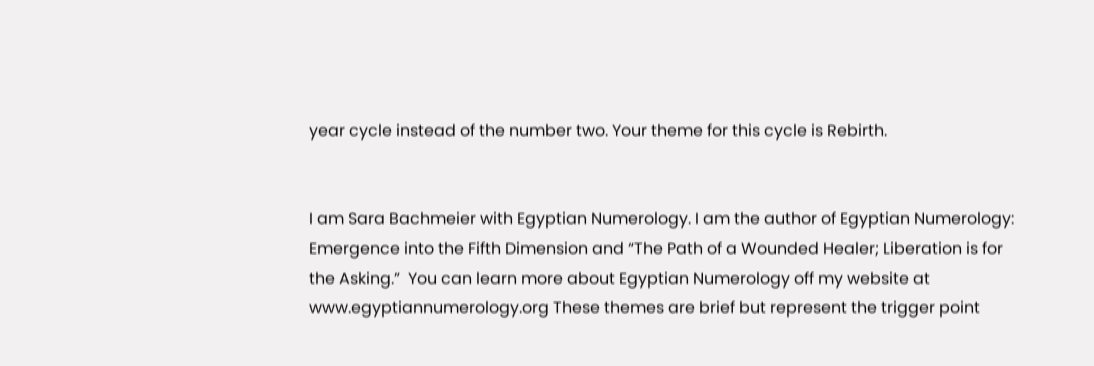year cycle instead of the number two. Your theme for this cycle is Rebirth.


I am Sara Bachmeier with Egyptian Numerology. I am the author of Egyptian Numerology: Emergence into the Fifth Dimension and “The Path of a Wounded Healer; Liberation is for the Asking.”  You can learn more about Egyptian Numerology off my website at www.egyptiannumerology.org These themes are brief but represent the trigger point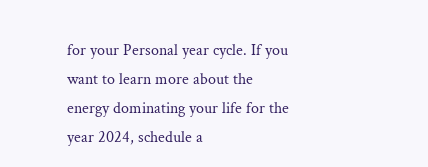for your Personal year cycle. If you want to learn more about the energy dominating your life for the year 2024, schedule a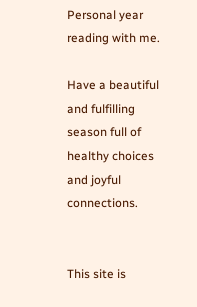Personal year reading with me.

Have a beautiful and fulfilling season full of healthy choices and joyful connections.


This site is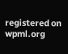registered on wpml.org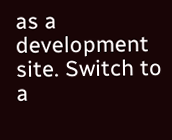as a development site. Switch to a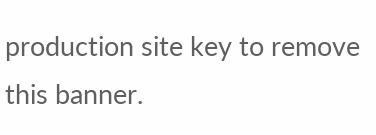production site key to remove this banner.